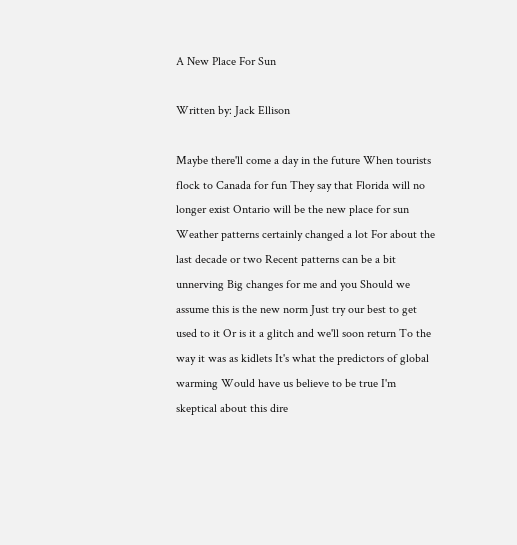A New Place For Sun

Written by: Jack Ellison

Maybe there'll come a day in the future When tourists flock to Canada for fun They say that Florida will no longer exist Ontario will be the new place for sun Weather patterns certainly changed a lot For about the last decade or two Recent patterns can be a bit unnerving Big changes for me and you Should we assume this is the new norm Just try our best to get used to it Or is it a glitch and we'll soon return To the way it was as kidlets It's what the predictors of global warming Would have us believe to be true I'm skeptical about this dire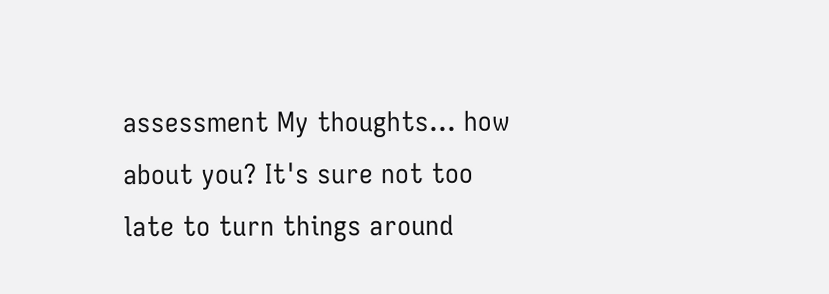assessment My thoughts... how about you? It's sure not too late to turn things around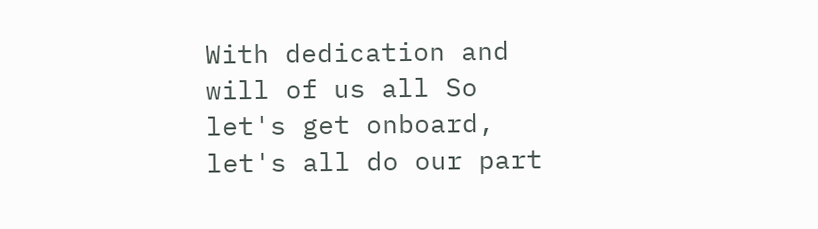With dedication and will of us all So let's get onboard, let's all do our part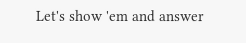Let's show 'em and answer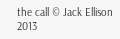the call © Jack Ellison 2013